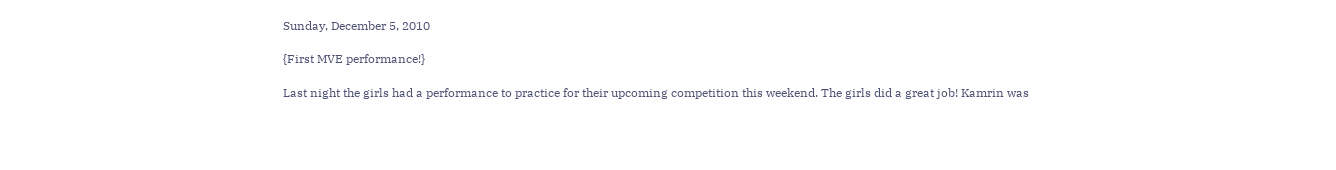Sunday, December 5, 2010

{First MVE performance!}

Last night the girls had a performance to practice for their upcoming competition this weekend. The girls did a great job! Kamrin was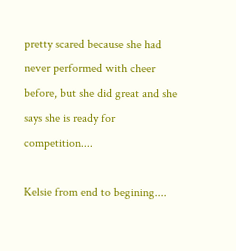pretty scared because she had never performed with cheer before, but she did great and she says she is ready for competition....

Kelsie from end to begining....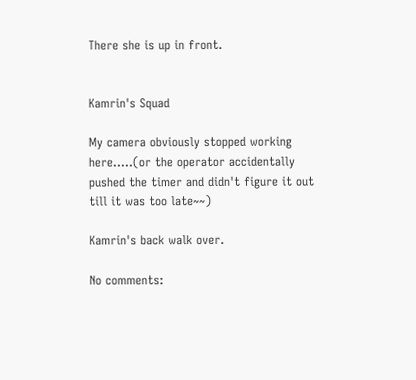There she is up in front.


Kamrin's Squad

My camera obviously stopped working here.....(or the operator accidentally pushed the timer and didn't figure it out till it was too late~~)

Kamrin's back walk over.

No comments: